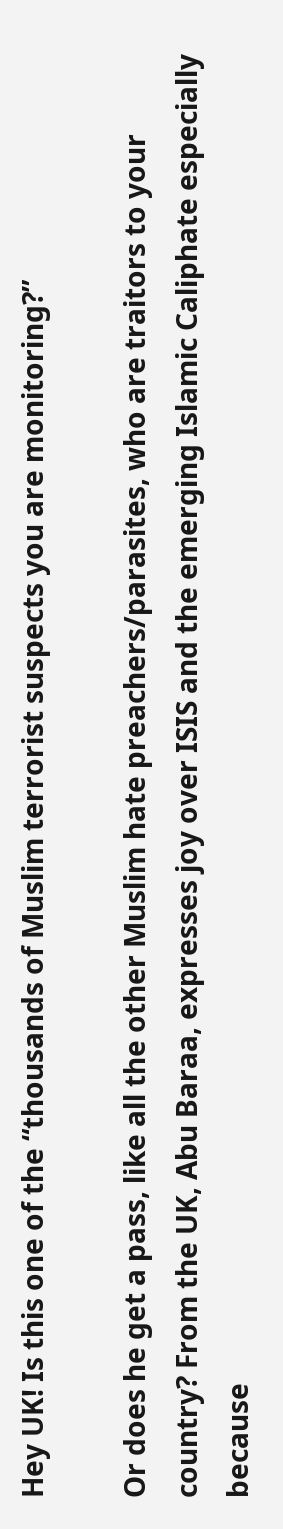Hey UK! Is this one of the “thousands of Muslim terrorist suspects you are monitoring?”

Or does he get a pass, like all the other Muslim hate preachers/parasites, who are traitors to your country? From the UK, Abu Baraa, expresses joy over ISIS and the emerging Islamic Caliphate especially because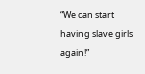“We can start having slave girls again!”